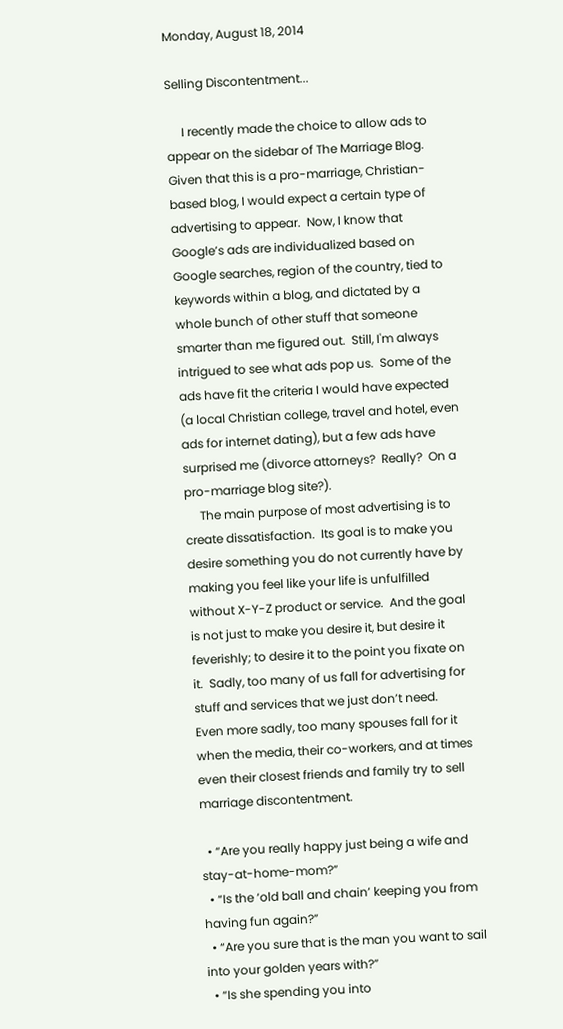Monday, August 18, 2014

Selling Discontentment...

     I recently made the choice to allow ads to appear on the sidebar of The Marriage Blog.  Given that this is a pro-marriage, Christian-based blog, I would expect a certain type of advertising to appear.  Now, I know that Google’s ads are individualized based on Google searches, region of the country, tied to keywords within a blog, and dictated by a whole bunch of other stuff that someone smarter than me figured out.  Still, I'm always intrigued to see what ads pop us.  Some of the ads have fit the criteria I would have expected (a local Christian college, travel and hotel, even ads for internet dating), but a few ads have surprised me (divorce attorneys?  Really?  On a pro-marriage blog site?).
     The main purpose of most advertising is to create dissatisfaction.  Its goal is to make you desire something you do not currently have by making you feel like your life is unfulfilled without X-Y-Z product or service.  And the goal is not just to make you desire it, but desire it feverishly; to desire it to the point you fixate on it.  Sadly, too many of us fall for advertising for stuff and services that we just don’t need.
Even more sadly, too many spouses fall for it when the media, their co-workers, and at times even their closest friends and family try to sell marriage discontentment.

  • “Are you really happy just being a wife and stay-at-home-mom?”
  • “Is the ‘old ball and chain’ keeping you from having fun again?”
  • “Are you sure that is the man you want to sail into your golden years with?”
  • “Is she spending you into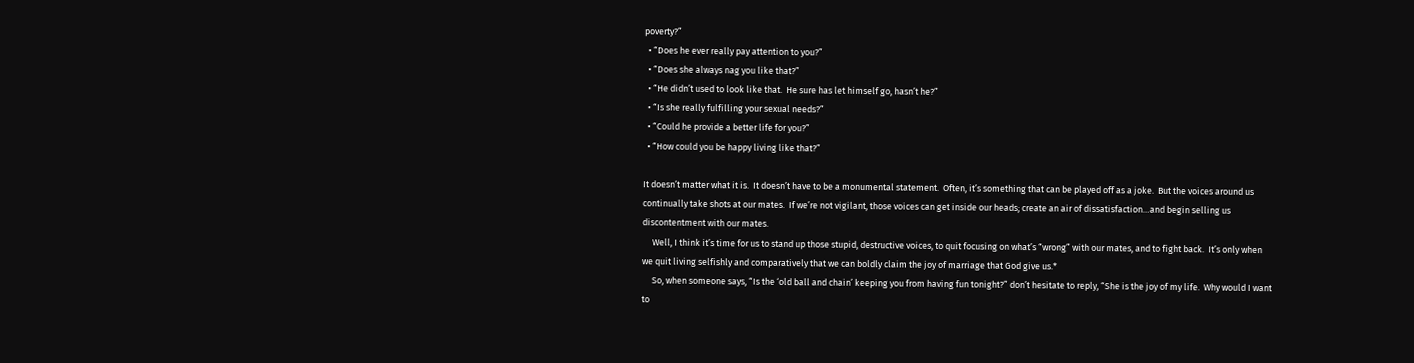poverty?”
  • “Does he ever really pay attention to you?”
  • “Does she always nag you like that?”
  • “He didn’t used to look like that.  He sure has let himself go, hasn’t he?”
  • “Is she really fulfilling your sexual needs?”
  • “Could he provide a better life for you?”
  • “How could you be happy living like that?”

It doesn’t matter what it is.  It doesn’t have to be a monumental statement.  Often, it’s something that can be played off as a joke.  But the voices around us continually take shots at our mates.  If we’re not vigilant, those voices can get inside our heads; create an air of dissatisfaction…and begin selling us discontentment with our mates.
     Well, I think it’s time for us to stand up those stupid, destructive voices, to quit focusing on what’s “wrong” with our mates, and to fight back.  It’s only when we quit living selfishly and comparatively that we can boldly claim the joy of marriage that God give us.*
     So, when someone says, “Is the ‘old ball and chain’ keeping you from having fun tonight?” don’t hesitate to reply, “She is the joy of my life.  Why would I want to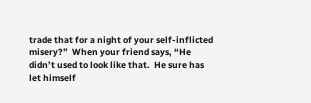trade that for a night of your self-inflicted misery?”  When your friend says, “He didn’t used to look like that.  He sure has let himself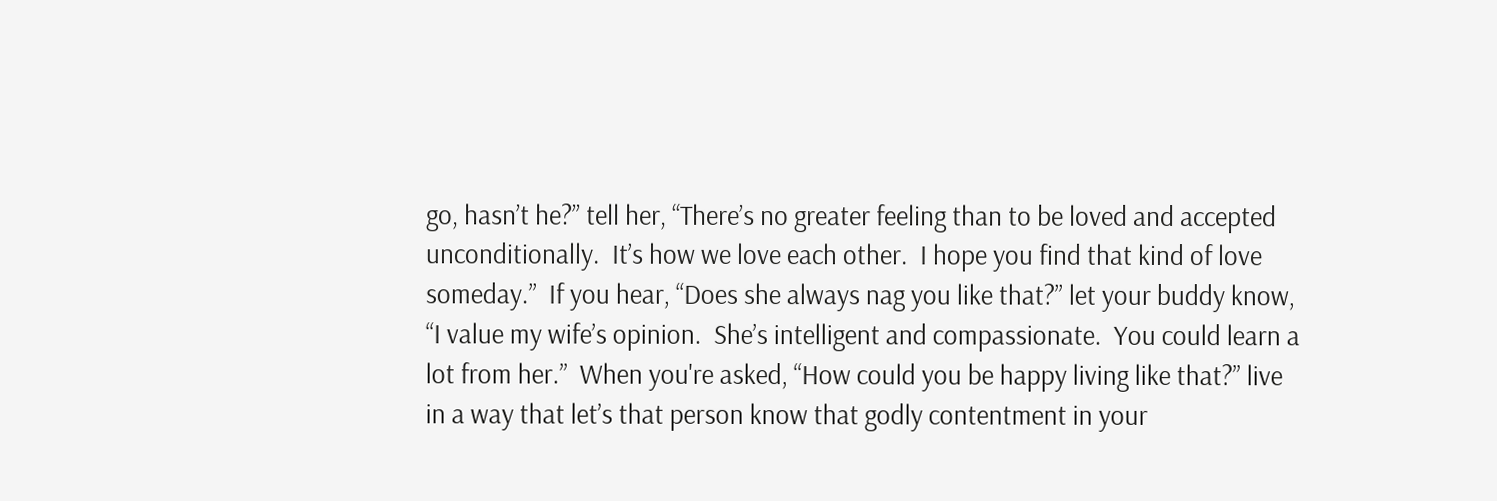go, hasn’t he?” tell her, “There’s no greater feeling than to be loved and accepted unconditionally.  It’s how we love each other.  I hope you find that kind of love someday.”  If you hear, “Does she always nag you like that?” let your buddy know, “I value my wife’s opinion.  She’s intelligent and compassionate.  You could learn a lot from her.”  When you're asked, “How could you be happy living like that?” live in a way that let’s that person know that godly contentment in your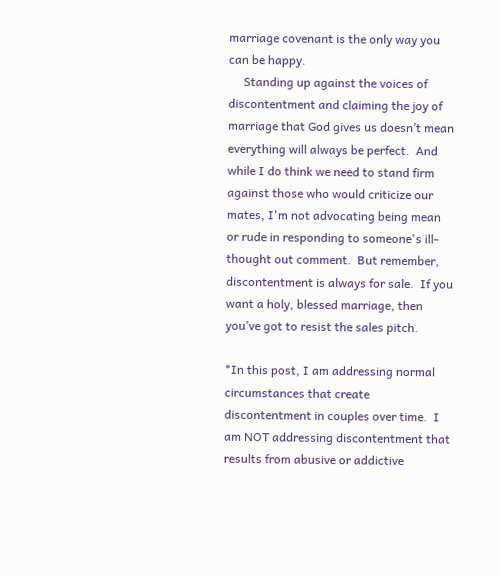marriage covenant is the only way you can be happy.
     Standing up against the voices of discontentment and claiming the joy of marriage that God gives us doesn’t mean everything will always be perfect.  And while I do think we need to stand firm against those who would criticize our mates, I'm not advocating being mean or rude in responding to someone's ill-thought out comment.  But remember, discontentment is always for sale.  If you want a holy, blessed marriage, then you’ve got to resist the sales pitch.

*In this post, I am addressing normal circumstances that create discontentment in couples over time.  I am NOT addressing discontentment that results from abusive or addictive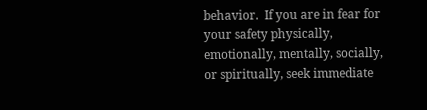behavior.  If you are in fear for your safety physically, emotionally, mentally, socially, or spiritually, seek immediate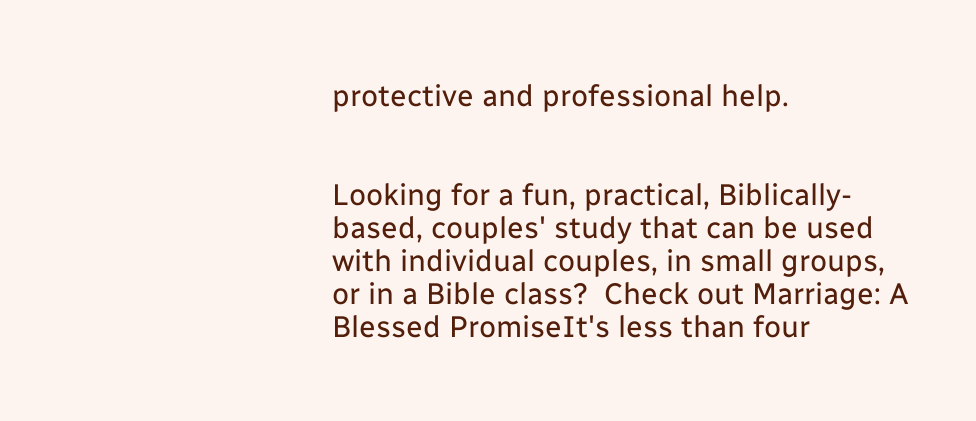protective and professional help.


Looking for a fun, practical, Biblically-based, couples' study that can be used with individual couples, in small groups, or in a Bible class?  Check out Marriage: A Blessed PromiseIt's less than four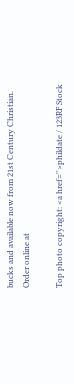bucks and available now from 21st Century Christian.  Order online at

Top photo copyright: <a href=''>phildate / 123RF Stock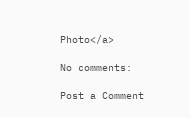Photo</a>

No comments:

Post a Comment